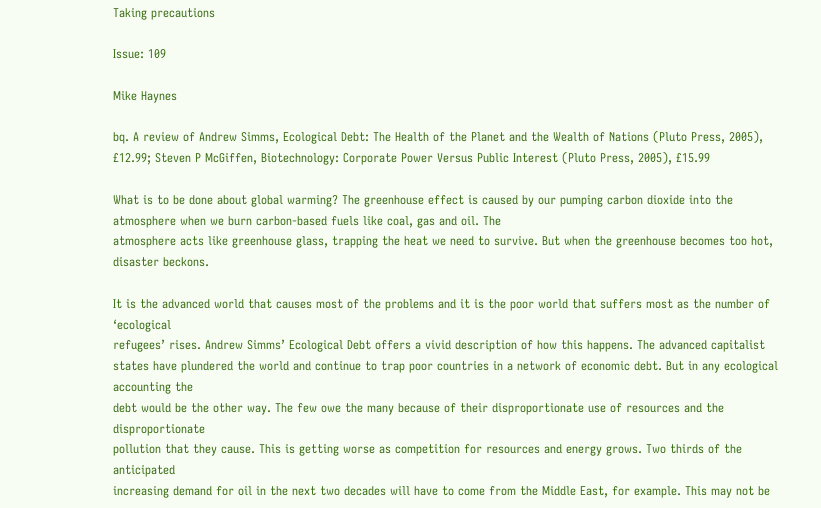Taking precautions

Issue: 109

Mike Haynes

bq. A review of Andrew Simms, Ecological Debt: The Health of the Planet and the Wealth of Nations (Pluto Press, 2005), £12.99; Steven P McGiffen, Biotechnology: Corporate Power Versus Public Interest (Pluto Press, 2005), £15.99

What is to be done about global warming? The greenhouse effect is caused by our pumping carbon dioxide into the atmosphere when we burn carbon-based fuels like coal, gas and oil. The
atmosphere acts like greenhouse glass, trapping the heat we need to survive. But when the greenhouse becomes too hot,
disaster beckons.

It is the advanced world that causes most of the problems and it is the poor world that suffers most as the number of ‘ecological
refugees’ rises. Andrew Simms’ Ecological Debt offers a vivid description of how this happens. The advanced capitalist states have plundered the world and continue to trap poor countries in a network of economic debt. But in any ecological accounting the
debt would be the other way. The few owe the many because of their disproportionate use of resources and the disproportionate
pollution that they cause. This is getting worse as competition for resources and energy grows. Two thirds of the anticipated
increasing demand for oil in the next two decades will have to come from the Middle East, for example. This may not be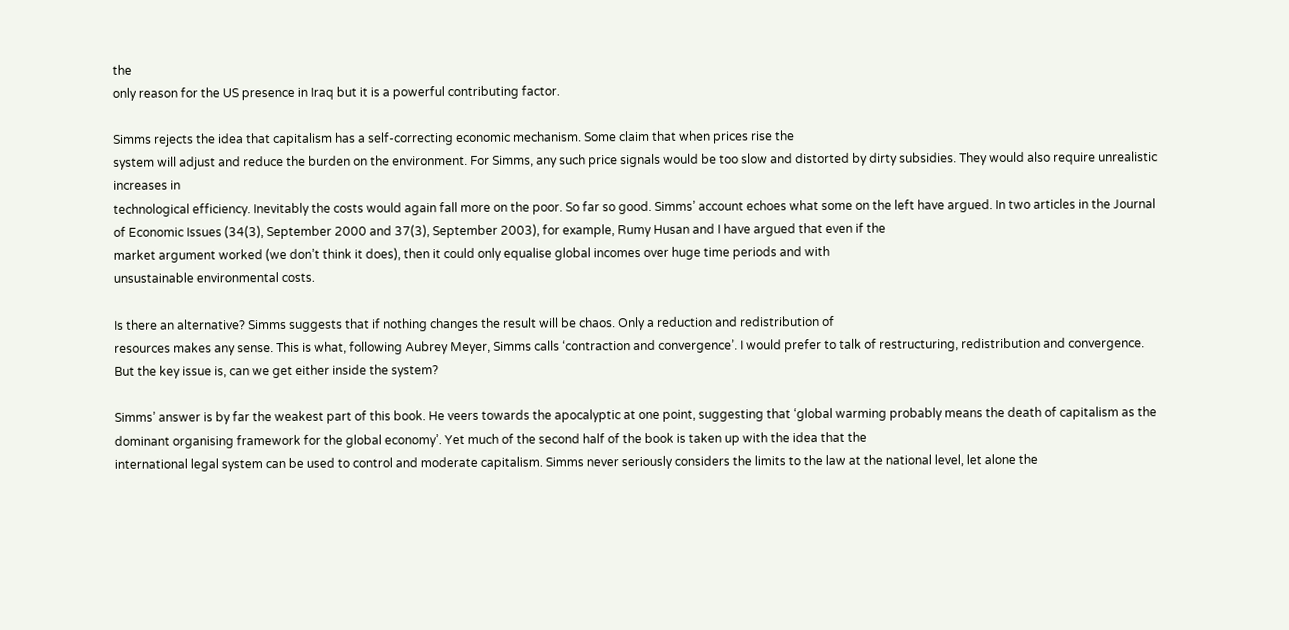the
only reason for the US presence in Iraq but it is a powerful contributing factor.

Simms rejects the idea that capitalism has a self-correcting economic mechanism. Some claim that when prices rise the
system will adjust and reduce the burden on the environment. For Simms, any such price signals would be too slow and distorted by dirty subsidies. They would also require unrealistic increases in
technological efficiency. Inevitably the costs would again fall more on the poor. So far so good. Simms’ account echoes what some on the left have argued. In two articles in the Journal of Economic Issues (34(3), September 2000 and 37(3), September 2003), for example, Rumy Husan and I have argued that even if the
market argument worked (we don’t think it does), then it could only equalise global incomes over huge time periods and with
unsustainable environmental costs.

Is there an alternative? Simms suggests that if nothing changes the result will be chaos. Only a reduction and redistribution of
resources makes any sense. This is what, following Aubrey Meyer, Simms calls ‘contraction and convergence’. I would prefer to talk of restructuring, redistribution and convergence. But the key issue is, can we get either inside the system?

Simms’ answer is by far the weakest part of this book. He veers towards the apocalyptic at one point, suggesting that ‘global warming probably means the death of capitalism as the dominant organising framework for the global economy’. Yet much of the second half of the book is taken up with the idea that the
international legal system can be used to control and moderate capitalism. Simms never seriously considers the limits to the law at the national level, let alone the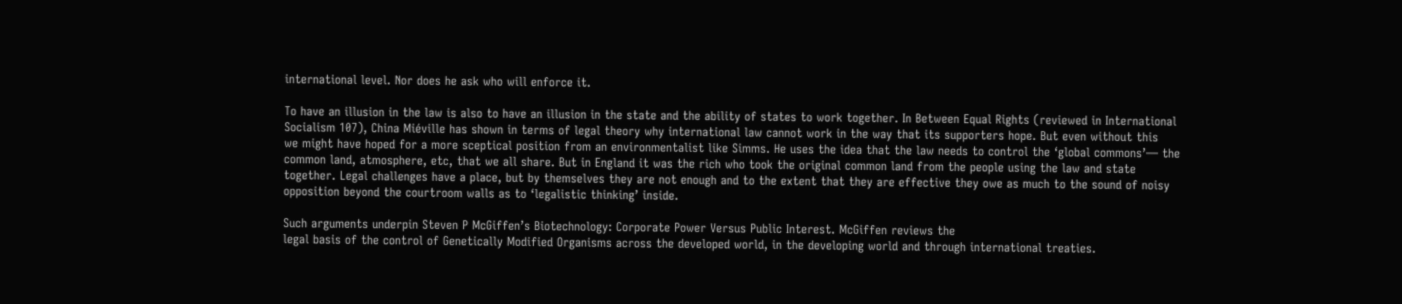international level. Nor does he ask who will enforce it.

To have an illusion in the law is also to have an illusion in the state and the ability of states to work together. In Between Equal Rights (reviewed in International Socialism 107), China Miéville has shown in terms of legal theory why international law cannot work in the way that its supporters hope. But even without this
we might have hoped for a more sceptical position from an environmentalist like Simms. He uses the idea that the law needs to control the ‘global commons’— the common land, atmosphere, etc, that we all share. But in England it was the rich who took the original common land from the people using the law and state
together. Legal challenges have a place, but by themselves they are not enough and to the extent that they are effective they owe as much to the sound of noisy opposition beyond the courtroom walls as to ‘legalistic thinking’ inside.

Such arguments underpin Steven P McGiffen’s Biotechnology: Corporate Power Versus Public Interest. McGiffen reviews the
legal basis of the control of Genetically Modified Organisms across the developed world, in the developing world and through international treaties.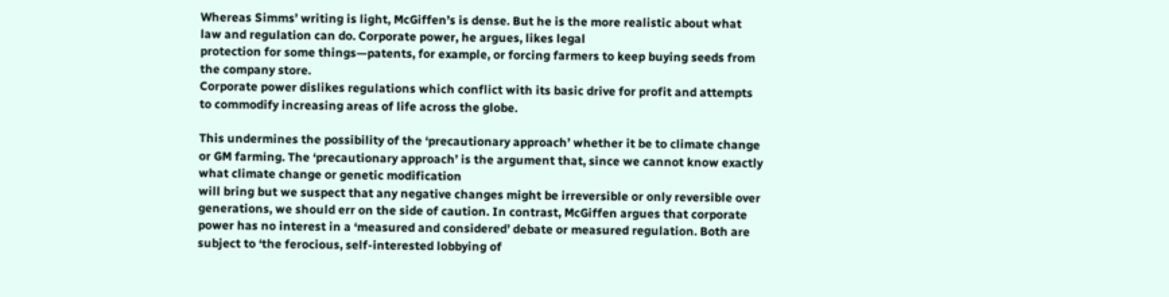Whereas Simms’ writing is light, McGiffen’s is dense. But he is the more realistic about what law and regulation can do. Corporate power, he argues, likes legal
protection for some things—patents, for example, or forcing farmers to keep buying seeds from the company store.
Corporate power dislikes regulations which conflict with its basic drive for profit and attempts to commodify increasing areas of life across the globe.

This undermines the possibility of the ‘precautionary approach’ whether it be to climate change or GM farming. The ‘precautionary approach’ is the argument that, since we cannot know exactly what climate change or genetic modification
will bring but we suspect that any negative changes might be irreversible or only reversible over generations, we should err on the side of caution. In contrast, McGiffen argues that corporate
power has no interest in a ‘measured and considered’ debate or measured regulation. Both are subject to ‘the ferocious, self-interested lobbying of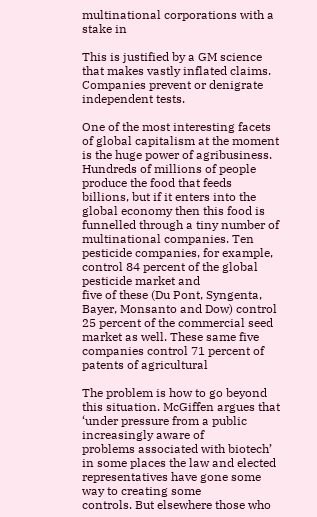multinational corporations with a stake in

This is justified by a GM science that makes vastly inflated claims. Companies prevent or denigrate independent tests.

One of the most interesting facets of global capitalism at the moment is the huge power of agribusiness. Hundreds of millions of people produce the food that feeds billions, but if it enters into the global economy then this food is funnelled through a tiny number of multinational companies. Ten pesticide companies, for example, control 84 percent of the global pesticide market and
five of these (Du Pont, Syngenta, Bayer, Monsanto and Dow) control 25 percent of the commercial seed market as well. These same five companies control 71 percent of patents of agricultural

The problem is how to go beyond this situation. McGiffen argues that ‘under pressure from a public increasingly aware of
problems associated with biotech’ in some places the law and elected representatives have gone some way to creating some
controls. But elsewhere those who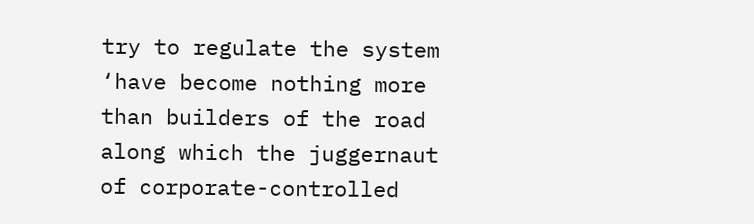try to regulate the system ‘have become nothing more than builders of the road along which the juggernaut of corporate-controlled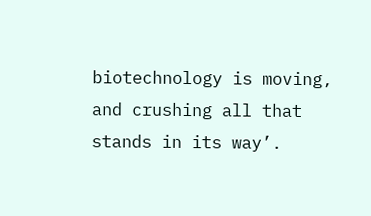biotechnology is moving, and crushing all that stands in its way’.